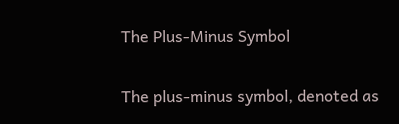The Plus-Minus Symbol

The plus-minus symbol, denoted as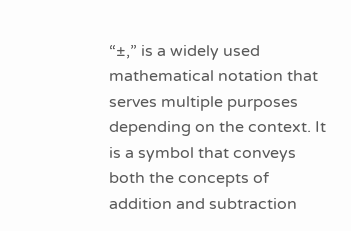“±,” is a widely used mathematical notation that serves multiple purposes depending on the context. It is a symbol that conveys both the concepts of addition and subtraction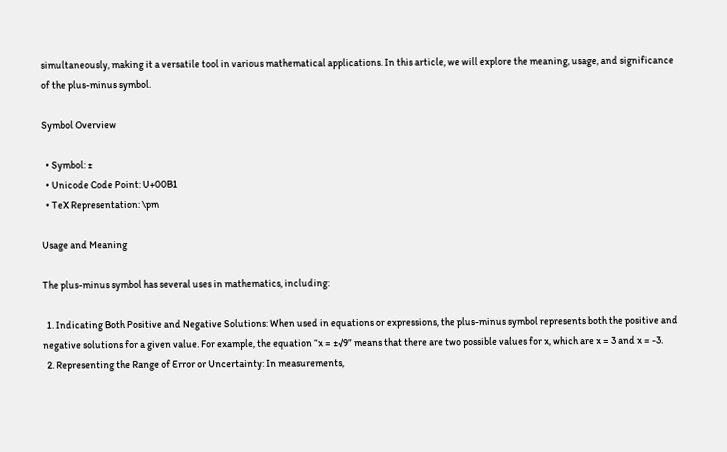simultaneously, making it a versatile tool in various mathematical applications. In this article, we will explore the meaning, usage, and significance of the plus-minus symbol.

Symbol Overview

  • Symbol: ±
  • Unicode Code Point: U+00B1
  • TeX Representation: \pm

Usage and Meaning

The plus-minus symbol has several uses in mathematics, including:

  1. Indicating Both Positive and Negative Solutions: When used in equations or expressions, the plus-minus symbol represents both the positive and negative solutions for a given value. For example, the equation “x = ±√9” means that there are two possible values for x, which are x = 3 and x = -3.
  2. Representing the Range of Error or Uncertainty: In measurements,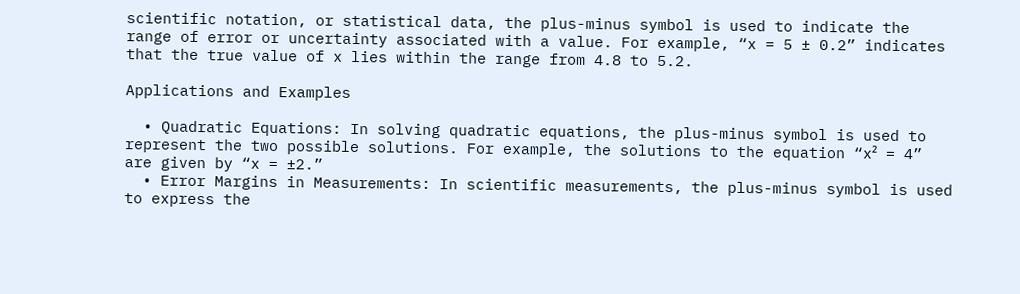scientific notation, or statistical data, the plus-minus symbol is used to indicate the range of error or uncertainty associated with a value. For example, “x = 5 ± 0.2” indicates that the true value of x lies within the range from 4.8 to 5.2.

Applications and Examples

  • Quadratic Equations: In solving quadratic equations, the plus-minus symbol is used to represent the two possible solutions. For example, the solutions to the equation “x² = 4” are given by “x = ±2.”
  • Error Margins in Measurements: In scientific measurements, the plus-minus symbol is used to express the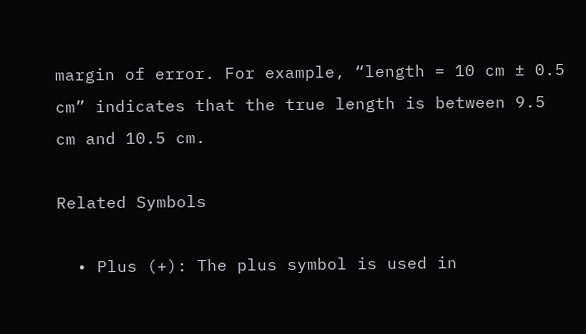margin of error. For example, “length = 10 cm ± 0.5 cm” indicates that the true length is between 9.5 cm and 10.5 cm.

Related Symbols

  • Plus (+): The plus symbol is used in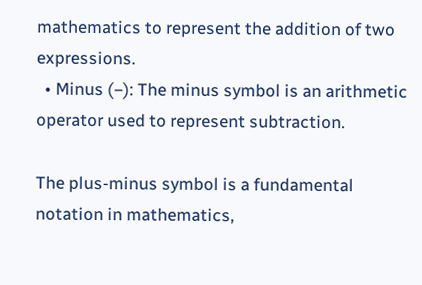mathematics to represent the addition of two expressions.
  • Minus (−): The minus symbol is an arithmetic operator used to represent subtraction.

The plus-minus symbol is a fundamental notation in mathematics,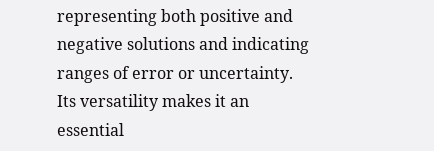representing both positive and negative solutions and indicating ranges of error or uncertainty. Its versatility makes it an essential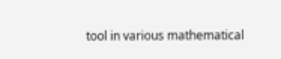tool in various mathematical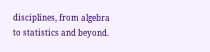disciplines, from algebra to statistics and beyond.